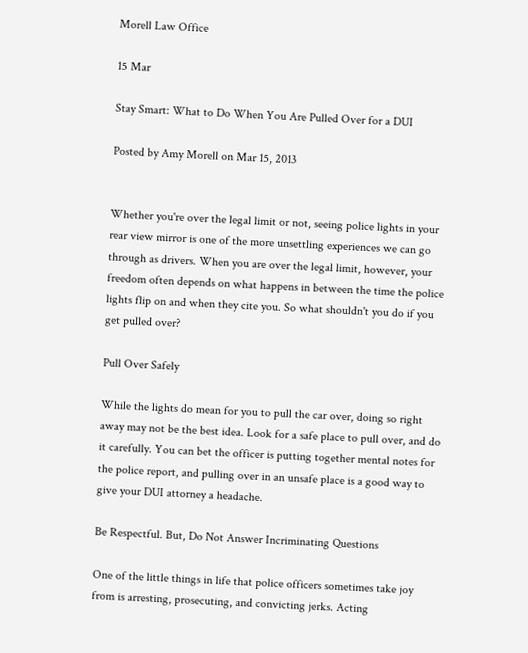Morell Law Office

15 Mar

Stay Smart: What to Do When You Are Pulled Over for a DUI

Posted by Amy Morell on Mar 15, 2013


Whether you're over the legal limit or not, seeing police lights in your rear view mirror is one of the more unsettling experiences we can go through as drivers. When you are over the legal limit, however, your freedom often depends on what happens in between the time the police lights flip on and when they cite you. So what shouldn't you do if you get pulled over?

Pull Over Safely

While the lights do mean for you to pull the car over, doing so right away may not be the best idea. Look for a safe place to pull over, and do it carefully. You can bet the officer is putting together mental notes for the police report, and pulling over in an unsafe place is a good way to give your DUI attorney a headache.

Be Respectful. But, Do Not Answer Incriminating Questions

One of the little things in life that police officers sometimes take joy from is arresting, prosecuting, and convicting jerks. Acting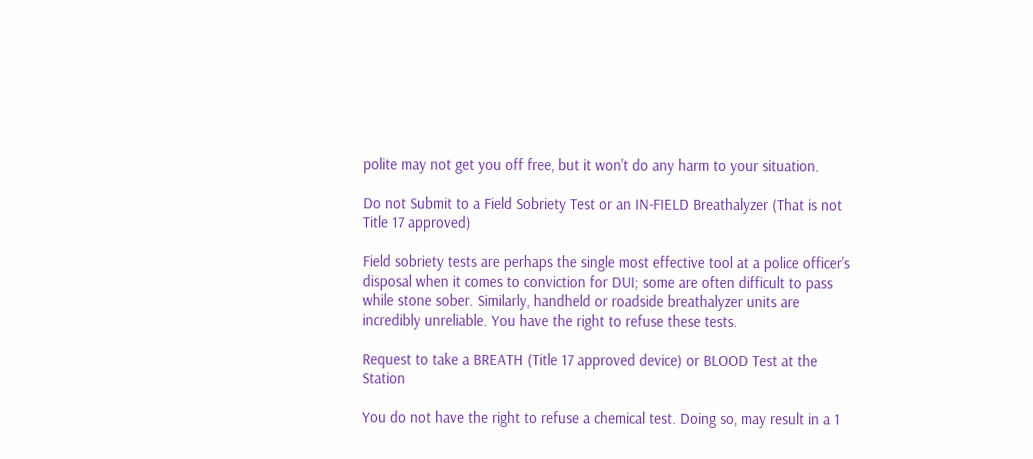polite may not get you off free, but it won't do any harm to your situation.

Do not Submit to a Field Sobriety Test or an IN-FIELD Breathalyzer (That is not Title 17 approved)

Field sobriety tests are perhaps the single most effective tool at a police officer's disposal when it comes to conviction for DUI; some are often difficult to pass while stone sober. Similarly, handheld or roadside breathalyzer units are incredibly unreliable. You have the right to refuse these tests.

Request to take a BREATH (Title 17 approved device) or BLOOD Test at the Station

You do not have the right to refuse a chemical test. Doing so, may result in a 1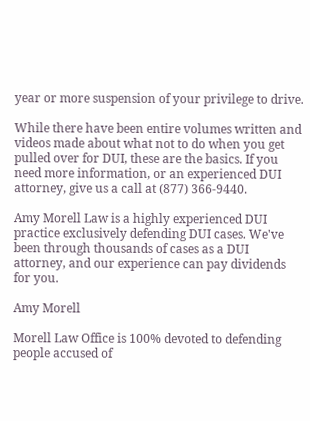year or more suspension of your privilege to drive.

While there have been entire volumes written and videos made about what not to do when you get pulled over for DUI, these are the basics. If you need more information, or an experienced DUI attorney, give us a call at (877) 366-9440.

Amy Morell Law is a highly experienced DUI practice exclusively defending DUI cases. We've been through thousands of cases as a DUI attorney, and our experience can pay dividends for you.

Amy Morell

Morell Law Office is 100% devoted to defending people accused of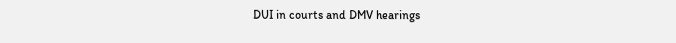DUI in courts and DMV hearings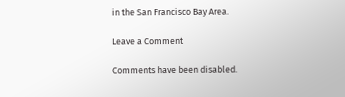in the San Francisco Bay Area.

Leave a Comment

Comments have been disabled.